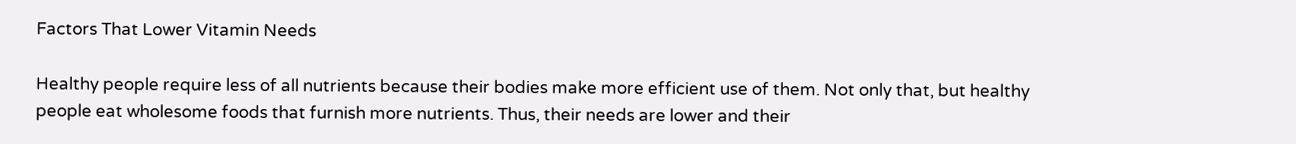Factors That Lower Vitamin Needs

Healthy people require less of all nutrients because their bodies make more efficient use of them. Not only that, but healthy people eat wholesome foods that furnish more nutrients. Thus, their needs are lower and their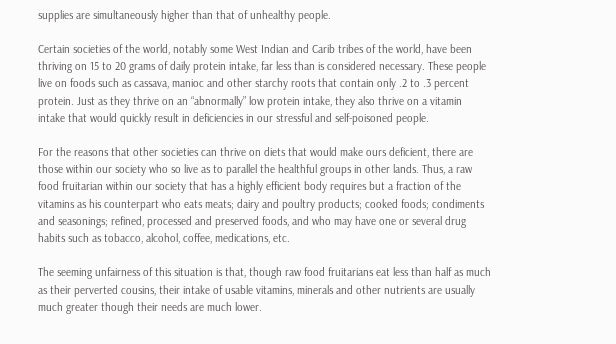supplies are simultaneously higher than that of unhealthy people.

Certain societies of the world, notably some West Indian and Carib tribes of the world, have been thriving on 15 to 20 grams of daily protein intake, far less than is considered necessary. These people live on foods such as cassava, manioc and other starchy roots that contain only .2 to .3 percent protein. Just as they thrive on an “abnormally” low protein intake, they also thrive on a vitamin intake that would quickly result in deficiencies in our stressful and self-poisoned people.

For the reasons that other societies can thrive on diets that would make ours deficient, there are those within our society who so live as to parallel the healthful groups in other lands. Thus, a raw food fruitarian within our society that has a highly efficient body requires but a fraction of the vitamins as his counterpart who eats meats; dairy and poultry products; cooked foods; condiments and seasonings; refined, processed and preserved foods, and who may have one or several drug habits such as tobacco, alcohol, coffee, medications, etc.

The seeming unfairness of this situation is that, though raw food fruitarians eat less than half as much as their perverted cousins, their intake of usable vitamins, minerals and other nutrients are usually much greater though their needs are much lower.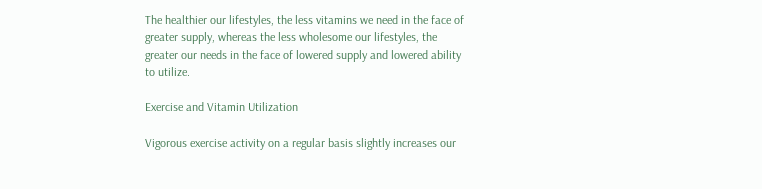The healthier our lifestyles, the less vitamins we need in the face of greater supply, whereas the less wholesome our lifestyles, the greater our needs in the face of lowered supply and lowered ability to utilize.

Exercise and Vitamin Utilization

Vigorous exercise activity on a regular basis slightly increases our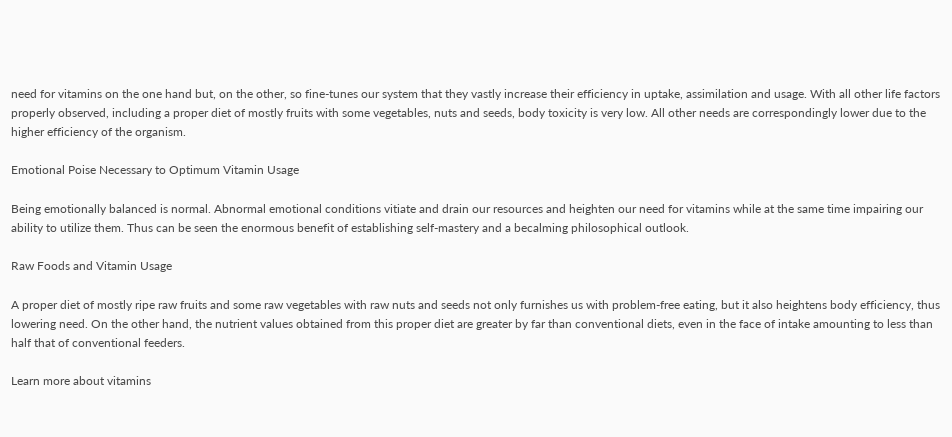need for vitamins on the one hand but, on the other, so fine-tunes our system that they vastly increase their efficiency in uptake, assimilation and usage. With all other life factors properly observed, including a proper diet of mostly fruits with some vegetables, nuts and seeds, body toxicity is very low. All other needs are correspondingly lower due to the higher efficiency of the organism.

Emotional Poise Necessary to Optimum Vitamin Usage

Being emotionally balanced is normal. Abnormal emotional conditions vitiate and drain our resources and heighten our need for vitamins while at the same time impairing our ability to utilize them. Thus can be seen the enormous benefit of establishing self-mastery and a becalming philosophical outlook.

Raw Foods and Vitamin Usage

A proper diet of mostly ripe raw fruits and some raw vegetables with raw nuts and seeds not only furnishes us with problem-free eating, but it also heightens body efficiency, thus lowering need. On the other hand, the nutrient values obtained from this proper diet are greater by far than conventional diets, even in the face of intake amounting to less than half that of conventional feeders.

Learn more about vitamins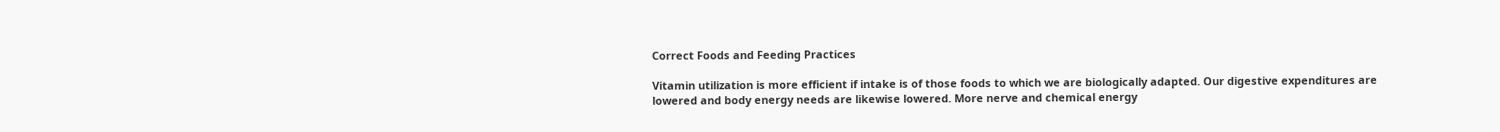Correct Foods and Feeding Practices

Vitamin utilization is more efficient if intake is of those foods to which we are biologically adapted. Our digestive expenditures are lowered and body energy needs are likewise lowered. More nerve and chemical energy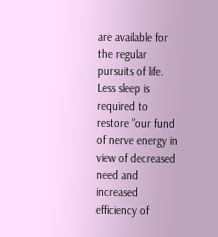are available for the regular pursuits of life. Less sleep is required to restore ”our fund of nerve energy in view of decreased need and increased efficiency of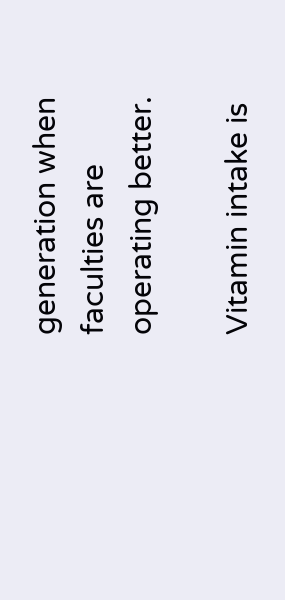generation when faculties are operating better.

Vitamin intake is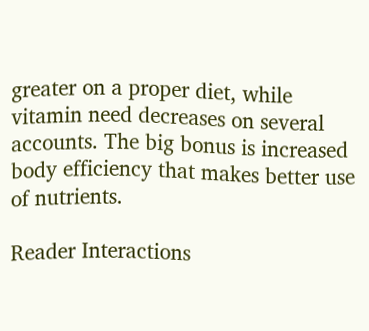greater on a proper diet, while vitamin need decreases on several accounts. The big bonus is increased body efficiency that makes better use of nutrients.

Reader Interactions